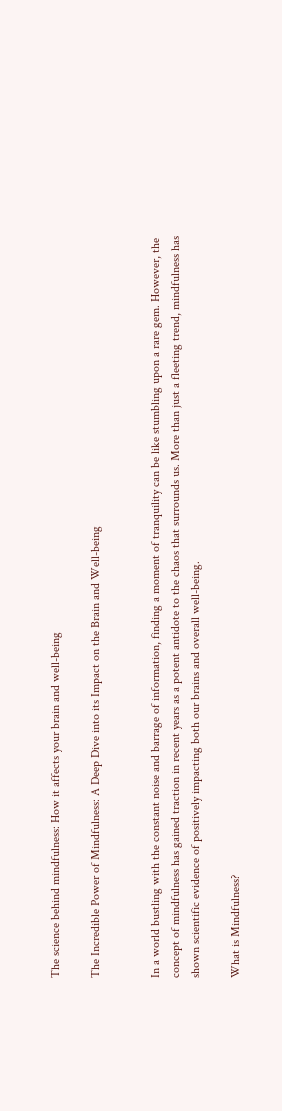The science behind mindfulness: How it affects your brain and well-being

The Incredible Power of Mindfulness: A Deep Dive into its Impact on the Brain and Well-being


In a world bustling with the constant noise and barrage of information, finding a moment of tranquility can be like stumbling upon a rare gem. However, the concept of mindfulness has gained traction in recent years as a potent antidote to the chaos that surrounds us. More than just a fleeting trend, mindfulness has shown scientific evidence of positively impacting both our brains and overall well-being.

What is Mindfulness?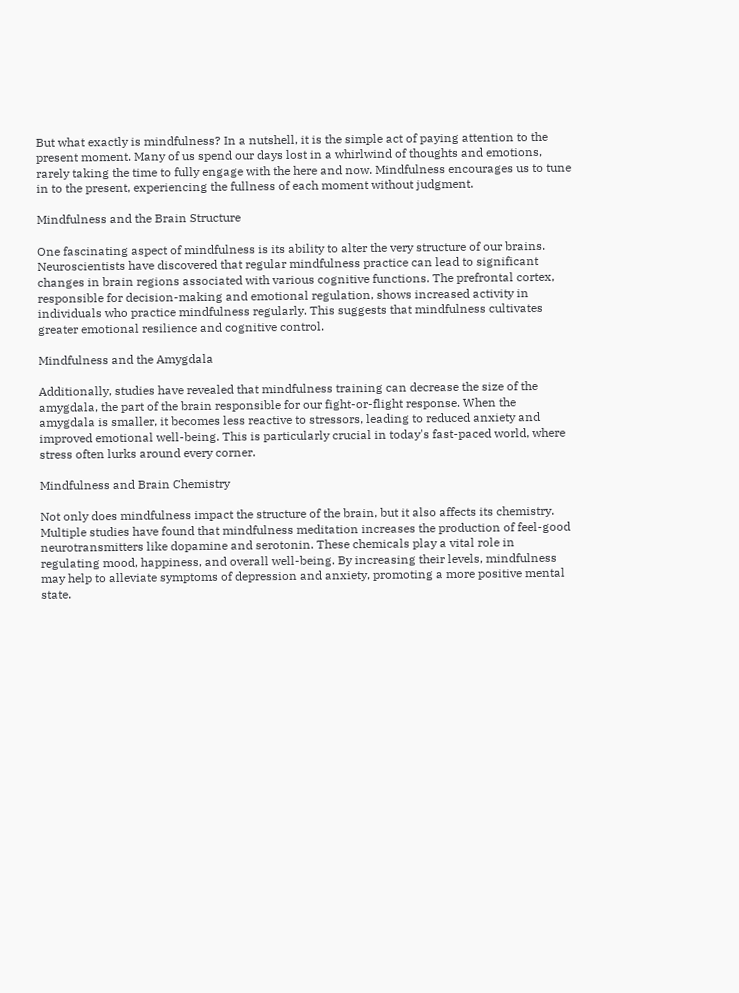But what exactly is mindfulness? In a nutshell, it is the simple act of paying attention to the present moment. Many of us spend our days lost in a whirlwind of thoughts and emotions, rarely taking the time to fully engage with the here and now. Mindfulness encourages us to tune in to the present, experiencing the fullness of each moment without judgment.

Mindfulness and the Brain Structure

One fascinating aspect of mindfulness is its ability to alter the very structure of our brains. Neuroscientists have discovered that regular mindfulness practice can lead to significant changes in brain regions associated with various cognitive functions. The prefrontal cortex, responsible for decision-making and emotional regulation, shows increased activity in individuals who practice mindfulness regularly. This suggests that mindfulness cultivates greater emotional resilience and cognitive control.

Mindfulness and the Amygdala

Additionally, studies have revealed that mindfulness training can decrease the size of the amygdala, the part of the brain responsible for our fight-or-flight response. When the amygdala is smaller, it becomes less reactive to stressors, leading to reduced anxiety and improved emotional well-being. This is particularly crucial in today's fast-paced world, where stress often lurks around every corner.

Mindfulness and Brain Chemistry

Not only does mindfulness impact the structure of the brain, but it also affects its chemistry. Multiple studies have found that mindfulness meditation increases the production of feel-good neurotransmitters like dopamine and serotonin. These chemicals play a vital role in regulating mood, happiness, and overall well-being. By increasing their levels, mindfulness may help to alleviate symptoms of depression and anxiety, promoting a more positive mental state.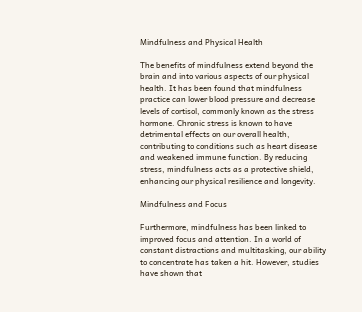Mindfulness and Physical Health

The benefits of mindfulness extend beyond the brain and into various aspects of our physical health. It has been found that mindfulness practice can lower blood pressure and decrease levels of cortisol, commonly known as the stress hormone. Chronic stress is known to have detrimental effects on our overall health, contributing to conditions such as heart disease and weakened immune function. By reducing stress, mindfulness acts as a protective shield, enhancing our physical resilience and longevity.

Mindfulness and Focus

Furthermore, mindfulness has been linked to improved focus and attention. In a world of constant distractions and multitasking, our ability to concentrate has taken a hit. However, studies have shown that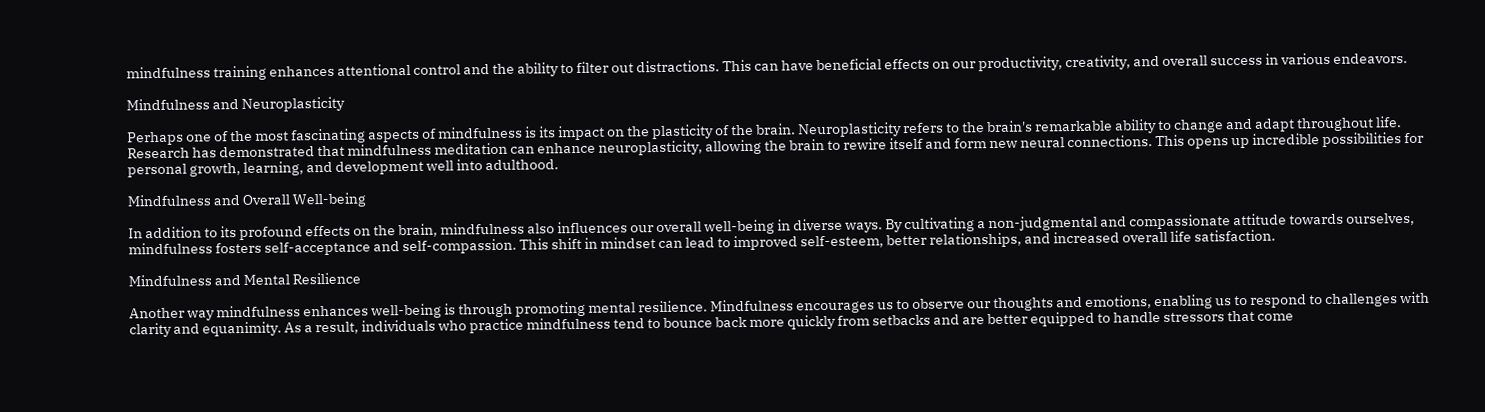mindfulness training enhances attentional control and the ability to filter out distractions. This can have beneficial effects on our productivity, creativity, and overall success in various endeavors.

Mindfulness and Neuroplasticity

Perhaps one of the most fascinating aspects of mindfulness is its impact on the plasticity of the brain. Neuroplasticity refers to the brain's remarkable ability to change and adapt throughout life. Research has demonstrated that mindfulness meditation can enhance neuroplasticity, allowing the brain to rewire itself and form new neural connections. This opens up incredible possibilities for personal growth, learning, and development well into adulthood.

Mindfulness and Overall Well-being

In addition to its profound effects on the brain, mindfulness also influences our overall well-being in diverse ways. By cultivating a non-judgmental and compassionate attitude towards ourselves, mindfulness fosters self-acceptance and self-compassion. This shift in mindset can lead to improved self-esteem, better relationships, and increased overall life satisfaction.

Mindfulness and Mental Resilience

Another way mindfulness enhances well-being is through promoting mental resilience. Mindfulness encourages us to observe our thoughts and emotions, enabling us to respond to challenges with clarity and equanimity. As a result, individuals who practice mindfulness tend to bounce back more quickly from setbacks and are better equipped to handle stressors that come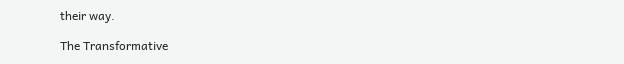their way.

The Transformative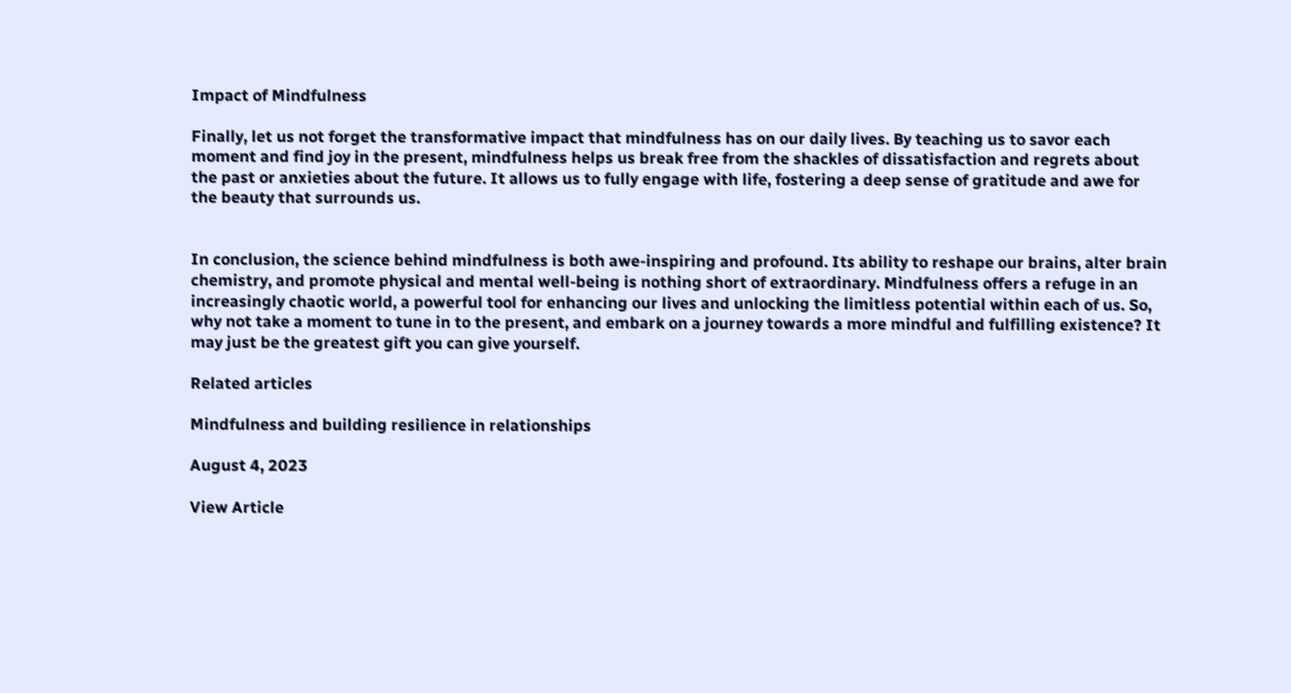Impact of Mindfulness

Finally, let us not forget the transformative impact that mindfulness has on our daily lives. By teaching us to savor each moment and find joy in the present, mindfulness helps us break free from the shackles of dissatisfaction and regrets about the past or anxieties about the future. It allows us to fully engage with life, fostering a deep sense of gratitude and awe for the beauty that surrounds us.


In conclusion, the science behind mindfulness is both awe-inspiring and profound. Its ability to reshape our brains, alter brain chemistry, and promote physical and mental well-being is nothing short of extraordinary. Mindfulness offers a refuge in an increasingly chaotic world, a powerful tool for enhancing our lives and unlocking the limitless potential within each of us. So, why not take a moment to tune in to the present, and embark on a journey towards a more mindful and fulfilling existence? It may just be the greatest gift you can give yourself.

Related articles

Mindfulness and building resilience in relationships

August 4, 2023

View Article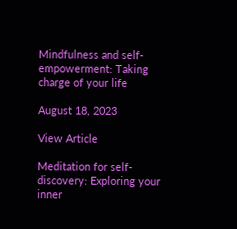Mindfulness and self-empowerment: Taking charge of your life

August 18, 2023

View Article

Meditation for self-discovery: Exploring your inner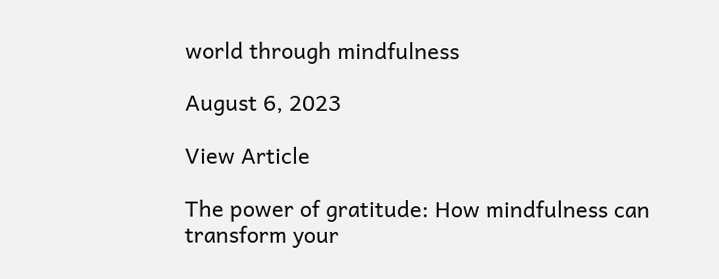world through mindfulness

August 6, 2023

View Article

The power of gratitude: How mindfulness can transform your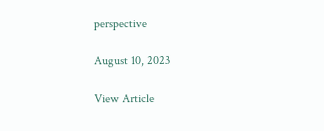perspective

August 10, 2023

View Article